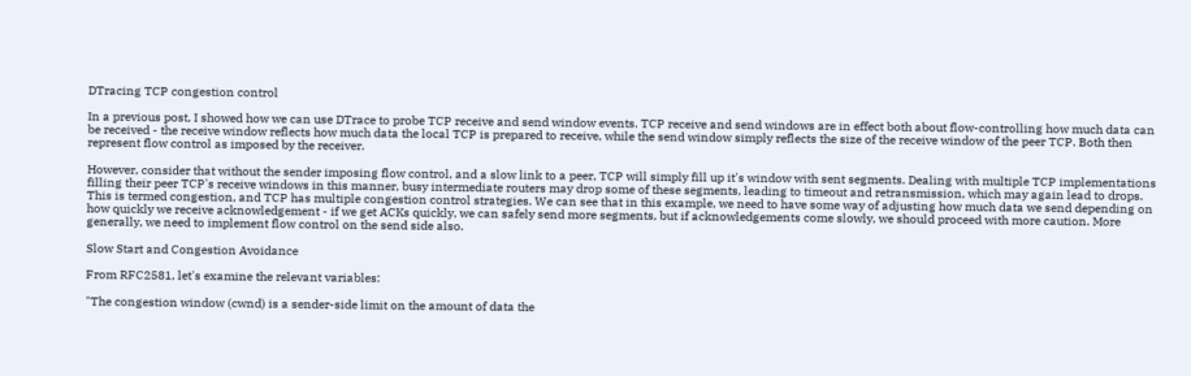DTracing TCP congestion control

In a previous post, I showed how we can use DTrace to probe TCP receive and send window events. TCP receive and send windows are in effect both about flow-controlling how much data can be received - the receive window reflects how much data the local TCP is prepared to receive, while the send window simply reflects the size of the receive window of the peer TCP. Both then represent flow control as imposed by the receiver.

However, consider that without the sender imposing flow control, and a slow link to a peer, TCP will simply fill up it's window with sent segments. Dealing with multiple TCP implementations filling their peer TCP's receive windows in this manner, busy intermediate routers may drop some of these segments, leading to timeout and retransmission, which may again lead to drops. This is termed congestion, and TCP has multiple congestion control strategies. We can see that in this example, we need to have some way of adjusting how much data we send depending on how quickly we receive acknowledgement - if we get ACKs quickly, we can safely send more segments, but if acknowledgements come slowly, we should proceed with more caution. More generally, we need to implement flow control on the send side also.

Slow Start and Congestion Avoidance

From RFC2581, let's examine the relevant variables:

"The congestion window (cwnd) is a sender-side limit on the amount of data the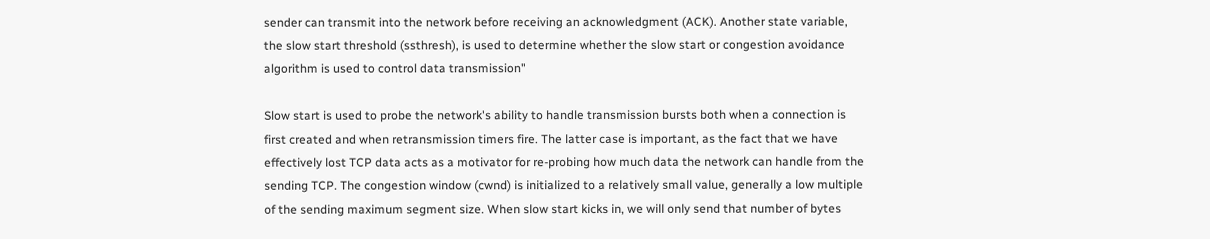sender can transmit into the network before receiving an acknowledgment (ACK). Another state variable, the slow start threshold (ssthresh), is used to determine whether the slow start or congestion avoidance algorithm is used to control data transmission"

Slow start is used to probe the network's ability to handle transmission bursts both when a connection is first created and when retransmission timers fire. The latter case is important, as the fact that we have effectively lost TCP data acts as a motivator for re-probing how much data the network can handle from the sending TCP. The congestion window (cwnd) is initialized to a relatively small value, generally a low multiple of the sending maximum segment size. When slow start kicks in, we will only send that number of bytes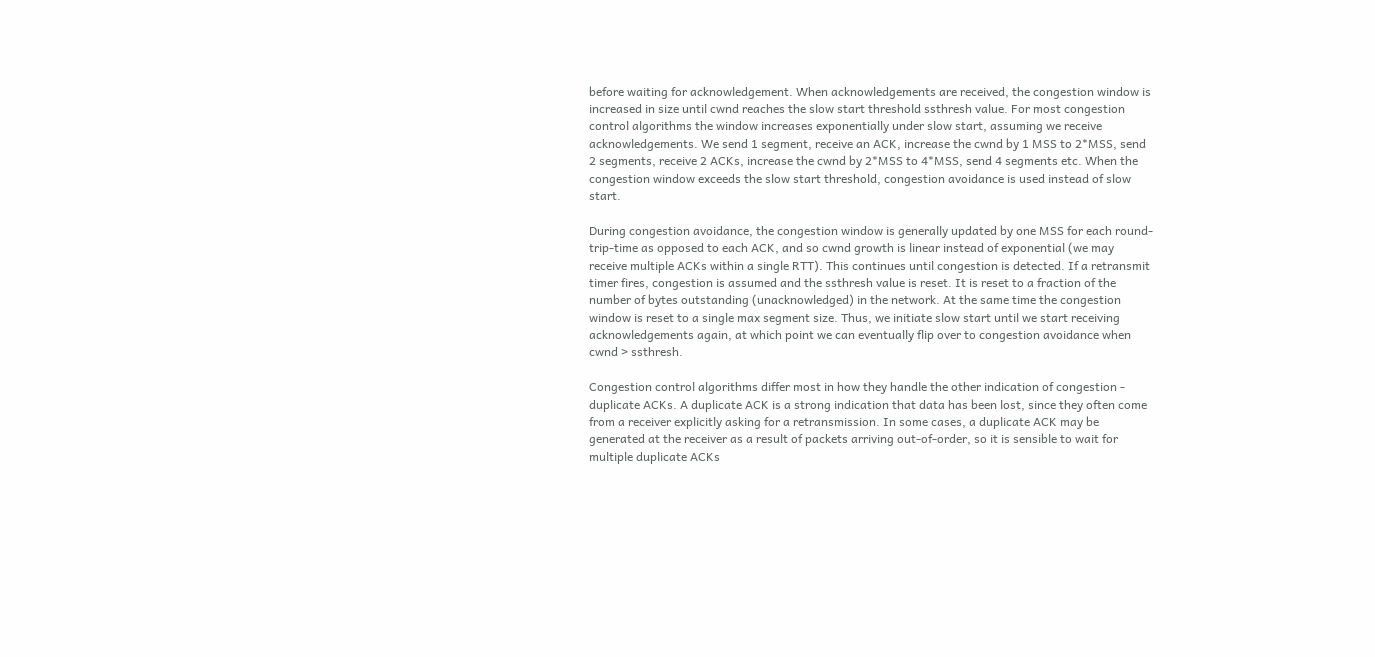before waiting for acknowledgement. When acknowledgements are received, the congestion window is increased in size until cwnd reaches the slow start threshold ssthresh value. For most congestion control algorithms the window increases exponentially under slow start, assuming we receive acknowledgements. We send 1 segment, receive an ACK, increase the cwnd by 1 MSS to 2*MSS, send 2 segments, receive 2 ACKs, increase the cwnd by 2*MSS to 4*MSS, send 4 segments etc. When the congestion window exceeds the slow start threshold, congestion avoidance is used instead of slow start.

During congestion avoidance, the congestion window is generally updated by one MSS for each round-trip-time as opposed to each ACK, and so cwnd growth is linear instead of exponential (we may receive multiple ACKs within a single RTT). This continues until congestion is detected. If a retransmit timer fires, congestion is assumed and the ssthresh value is reset. It is reset to a fraction of the number of bytes outstanding (unacknowledged) in the network. At the same time the congestion window is reset to a single max segment size. Thus, we initiate slow start until we start receiving acknowledgements again, at which point we can eventually flip over to congestion avoidance when cwnd > ssthresh.

Congestion control algorithms differ most in how they handle the other indication of congestion - duplicate ACKs. A duplicate ACK is a strong indication that data has been lost, since they often come from a receiver explicitly asking for a retransmission. In some cases, a duplicate ACK may be generated at the receiver as a result of packets arriving out-of-order, so it is sensible to wait for multiple duplicate ACKs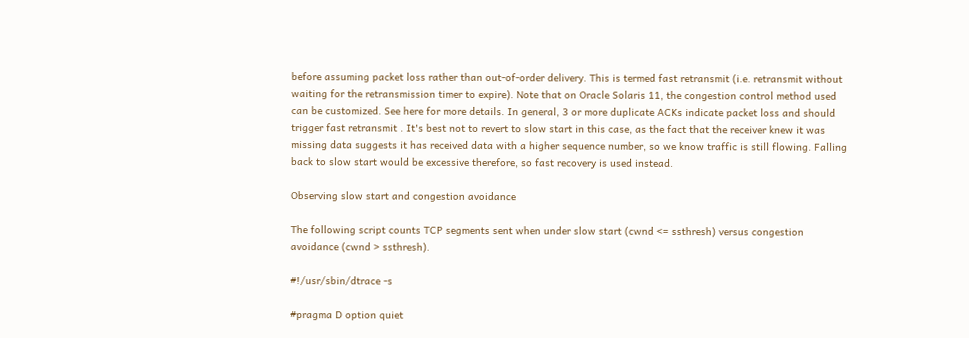before assuming packet loss rather than out-of-order delivery. This is termed fast retransmit (i.e. retransmit without waiting for the retransmission timer to expire). Note that on Oracle Solaris 11, the congestion control method used can be customized. See here for more details. In general, 3 or more duplicate ACKs indicate packet loss and should trigger fast retransmit . It's best not to revert to slow start in this case, as the fact that the receiver knew it was missing data suggests it has received data with a higher sequence number, so we know traffic is still flowing. Falling back to slow start would be excessive therefore, so fast recovery is used instead.

Observing slow start and congestion avoidance

The following script counts TCP segments sent when under slow start (cwnd <= ssthresh) versus congestion avoidance (cwnd > ssthresh).

#!/usr/sbin/dtrace -s

#pragma D option quiet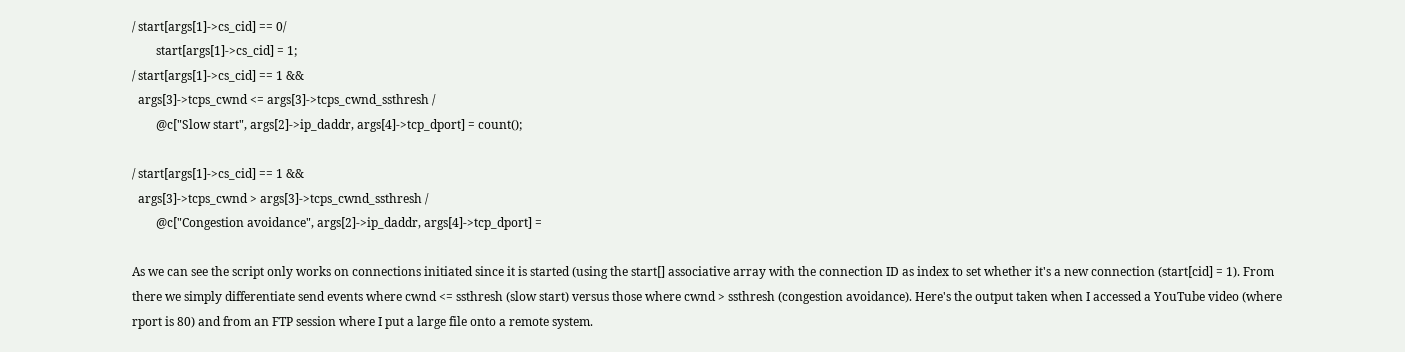/ start[args[1]->cs_cid] == 0/
        start[args[1]->cs_cid] = 1;
/ start[args[1]->cs_cid] == 1 &&
  args[3]->tcps_cwnd <= args[3]->tcps_cwnd_ssthresh /
        @c["Slow start", args[2]->ip_daddr, args[4]->tcp_dport] = count();

/ start[args[1]->cs_cid] == 1 &&
  args[3]->tcps_cwnd > args[3]->tcps_cwnd_ssthresh /
        @c["Congestion avoidance", args[2]->ip_daddr, args[4]->tcp_dport] =

As we can see the script only works on connections initiated since it is started (using the start[] associative array with the connection ID as index to set whether it's a new connection (start[cid] = 1). From there we simply differentiate send events where cwnd <= ssthresh (slow start) versus those where cwnd > ssthresh (congestion avoidance). Here's the output taken when I accessed a YouTube video (where rport is 80) and from an FTP session where I put a large file onto a remote system.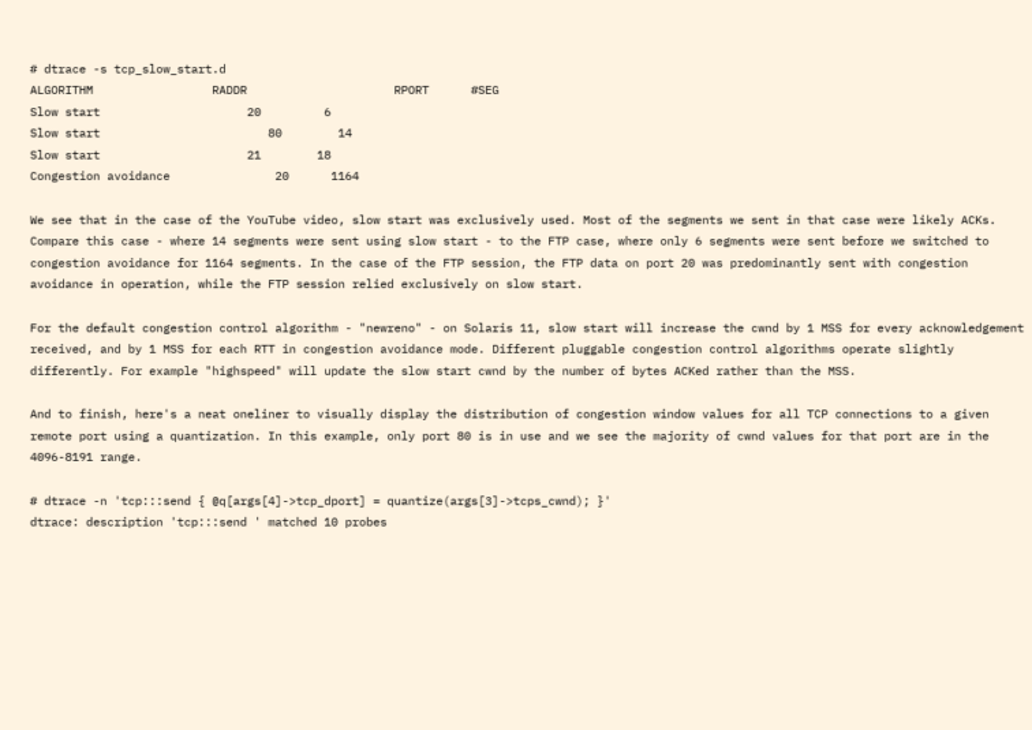# dtrace -s tcp_slow_start.d
ALGORITHM                 RADDR                     RPORT      #SEG
Slow start                     20         6
Slow start                        80        14
Slow start                     21        18
Congestion avoidance               20      1164

We see that in the case of the YouTube video, slow start was exclusively used. Most of the segments we sent in that case were likely ACKs. Compare this case - where 14 segments were sent using slow start - to the FTP case, where only 6 segments were sent before we switched to congestion avoidance for 1164 segments. In the case of the FTP session, the FTP data on port 20 was predominantly sent with congestion avoidance in operation, while the FTP session relied exclusively on slow start.

For the default congestion control algorithm - "newreno" - on Solaris 11, slow start will increase the cwnd by 1 MSS for every acknowledgement received, and by 1 MSS for each RTT in congestion avoidance mode. Different pluggable congestion control algorithms operate slightly differently. For example "highspeed" will update the slow start cwnd by the number of bytes ACKed rather than the MSS.

And to finish, here's a neat oneliner to visually display the distribution of congestion window values for all TCP connections to a given remote port using a quantization. In this example, only port 80 is in use and we see the majority of cwnd values for that port are in the 4096-8191 range.

# dtrace -n 'tcp:::send { @q[args[4]->tcp_dport] = quantize(args[3]->tcps_cwnd); }'
dtrace: description 'tcp:::send ' matched 10 probes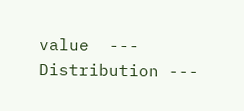value  --- Distribution ---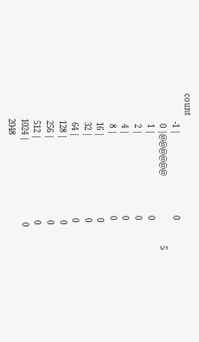count
              -1 |                                         0
               0 |@@@@@@                                   5
               1 |                                         0
               2 |                                         0
               4 |                                         0
               8 |                                         0
              16 |                                         0
              32 |                                         0
              64 |                                         0
             128 |                                         0
             256 |                                         0
             512 |                                         0
            1024 |                                         0
            2048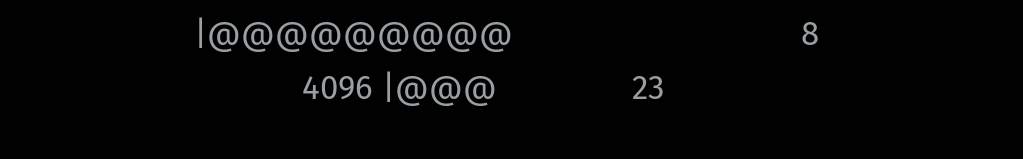|@@@@@@@@@                                8
            4096 |@@@               23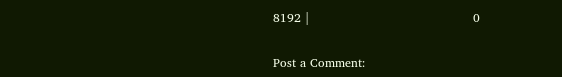8192 |                                         0


Post a Comment: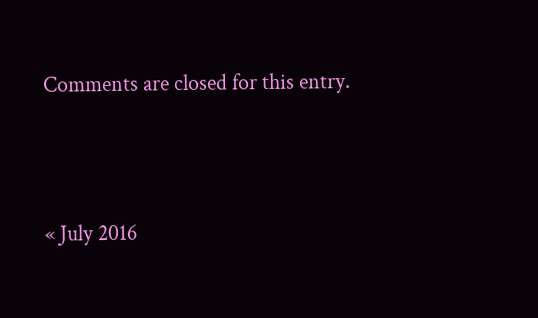Comments are closed for this entry.



« July 2016